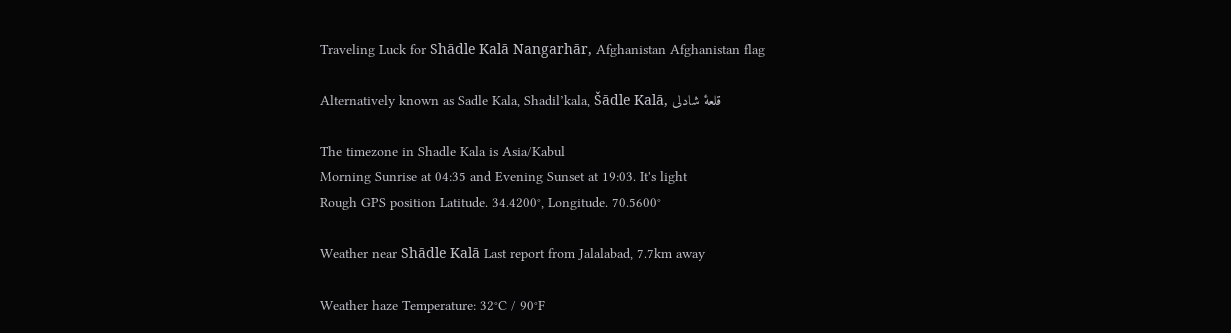Traveling Luck for Shādle Kalā Nangarhār, Afghanistan Afghanistan flag

Alternatively known as Sadle Kala, Shadil’kala, Šādle Kalā, قلعهٔ شادلی

The timezone in Shadle Kala is Asia/Kabul
Morning Sunrise at 04:35 and Evening Sunset at 19:03. It's light
Rough GPS position Latitude. 34.4200°, Longitude. 70.5600°

Weather near Shādle Kalā Last report from Jalalabad, 7.7km away

Weather haze Temperature: 32°C / 90°F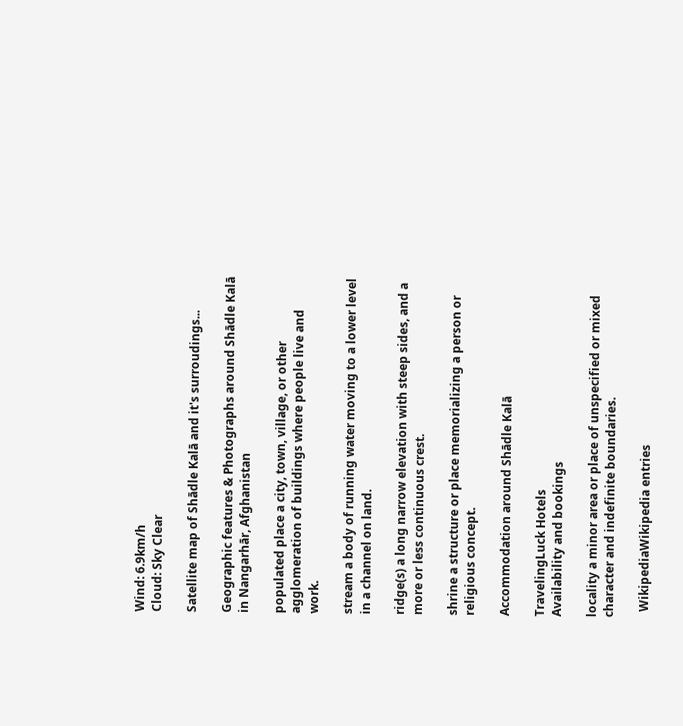Wind: 6.9km/h
Cloud: Sky Clear

Satellite map of Shādle Kalā and it's surroudings...

Geographic features & Photographs around Shādle Kalā in Nangarhār, Afghanistan

populated place a city, town, village, or other agglomeration of buildings where people live and work.

stream a body of running water moving to a lower level in a channel on land.

ridge(s) a long narrow elevation with steep sides, and a more or less continuous crest.

shrine a structure or place memorializing a person or religious concept.

Accommodation around Shādle Kalā

TravelingLuck Hotels
Availability and bookings

locality a minor area or place of unspecified or mixed character and indefinite boundaries.

  WikipediaWikipedia entries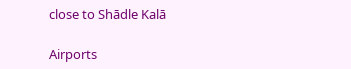close to Shādle Kalā

Airports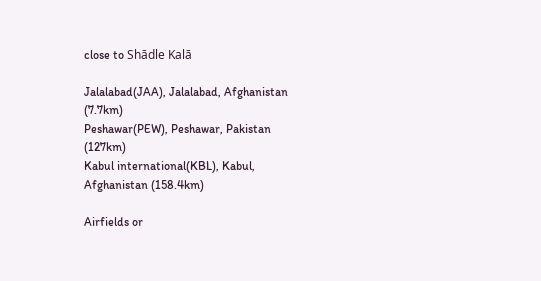close to Shādle Kalā

Jalalabad(JAA), Jalalabad, Afghanistan (7.7km)
Peshawar(PEW), Peshawar, Pakistan (127km)
Kabul international(KBL), Kabul, Afghanistan (158.4km)

Airfields or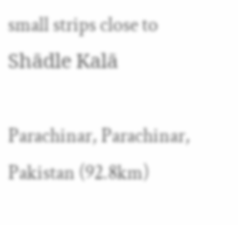small strips close to Shādle Kalā

Parachinar, Parachinar, Pakistan (92.8km)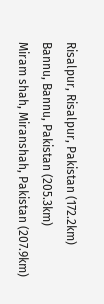Risalpur, Risalpur, Pakistan (172.2km)
Bannu, Bannu, Pakistan (205.3km)
Miram shah, Miranshah, Pakistan (207.9km)